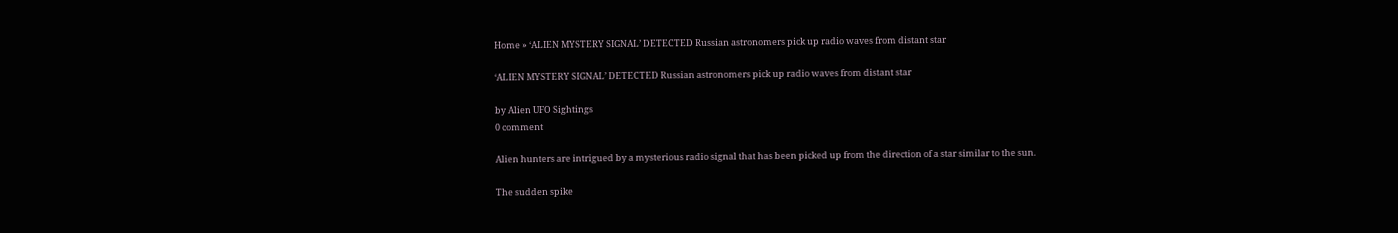Home » ‘ALIEN MYSTERY SIGNAL’ DETECTED Russian astronomers pick up radio waves from distant star

‘ALIEN MYSTERY SIGNAL’ DETECTED Russian astronomers pick up radio waves from distant star

by Alien UFO Sightings
0 comment

Alien hunters are intrigued by a mysterious radio signal that has been picked up from the direction of a star similar to the sun.

The sudden spike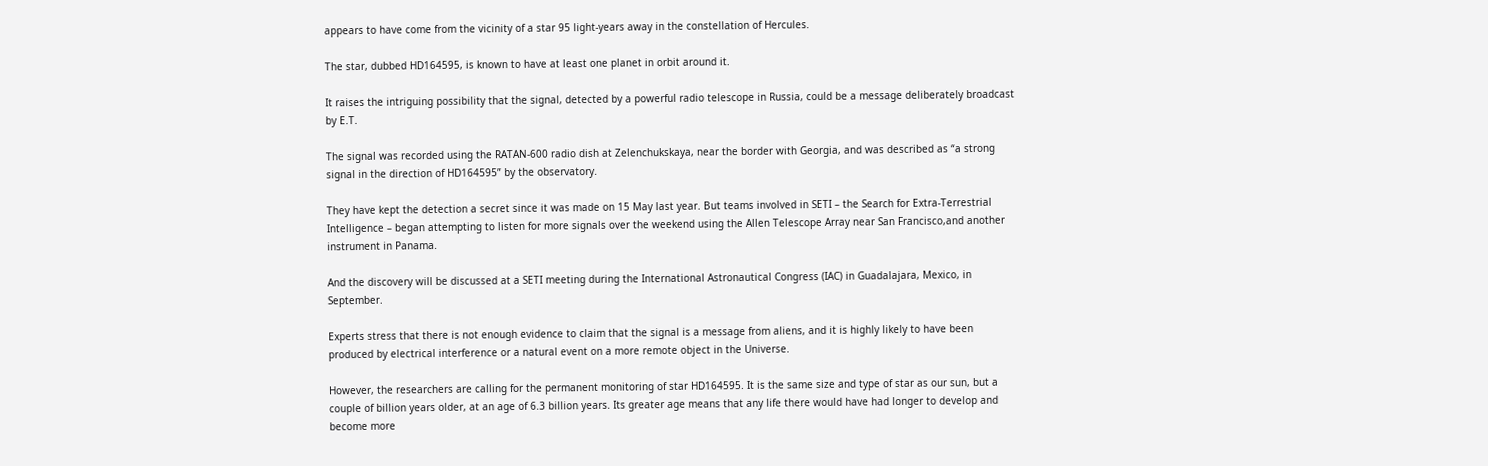appears to have come from the vicinity of a star 95 light-years away in the constellation of Hercules.

The star, dubbed HD164595, is known to have at least one planet in orbit around it.

It raises the intriguing possibility that the signal, detected by a powerful radio telescope in Russia, could be a message deliberately broadcast by E.T.

The signal was recorded using the RATAN-600 radio dish at Zelenchukskaya, near the border with Georgia, and was described as “a strong signal in the direction of HD164595” by the observatory.

They have kept the detection a secret since it was made on 15 May last year. But teams involved in SETI – the Search for Extra-Terrestrial Intelligence – began attempting to listen for more signals over the weekend using the Allen Telescope Array near San Francisco,and another instrument in Panama.

And the discovery will be discussed at a SETI meeting during the International Astronautical Congress (IAC) in Guadalajara, Mexico, in September.

Experts stress that there is not enough evidence to claim that the signal is a message from aliens, and it is highly likely to have been produced by electrical interference or a natural event on a more remote object in the Universe.

However, the researchers are calling for the permanent monitoring of star HD164595. It is the same size and type of star as our sun, but a couple of billion years older, at an age of 6.3 billion years. Its greater age means that any life there would have had longer to develop and become more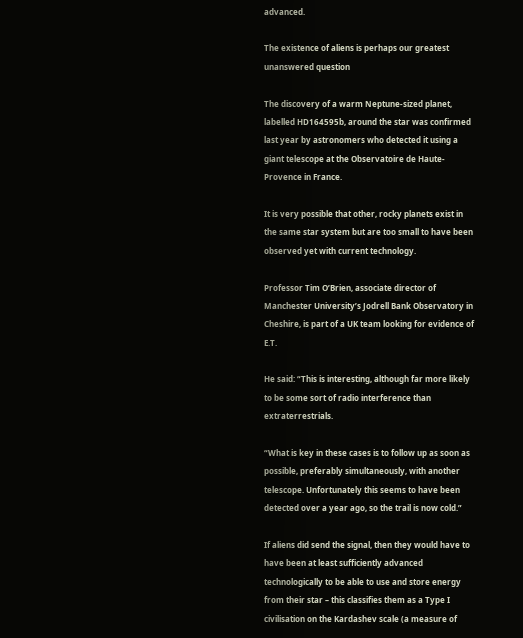advanced.

The existence of aliens is perhaps our greatest unanswered question

The discovery of a warm Neptune-sized planet, labelled HD164595b, around the star was confirmed last year by astronomers who detected it using a giant telescope at the Observatoire de Haute-Provence in France.

It is very possible that other, rocky planets exist in the same star system but are too small to have been observed yet with current technology.

Professor Tim O’Brien, associate director of Manchester University’s Jodrell Bank Observatory in Cheshire, is part of a UK team looking for evidence of E.T.

He said: “This is interesting, although far more likely to be some sort of radio interference than extraterrestrials.

“What is key in these cases is to follow up as soon as possible, preferably simultaneously, with another telescope. Unfortunately this seems to have been detected over a year ago, so the trail is now cold.”

If aliens did send the signal, then they would have to have been at least sufficiently advanced technologically to be able to use and store energy from their star – this classifies them as a Type I civilisation on the Kardashev scale (a measure of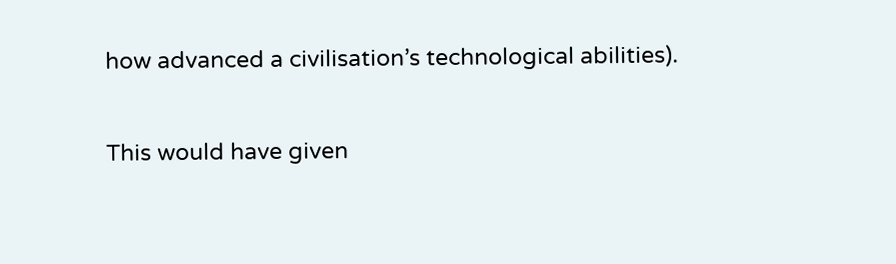how advanced a civilisation’s technological abilities).

This would have given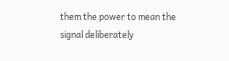them the power to mean the signal deliberately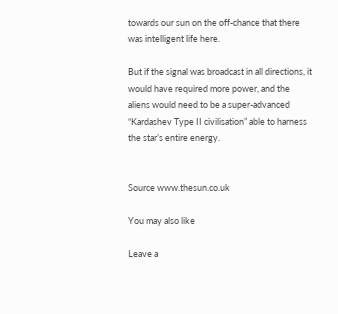towards our sun on the off-chance that there was intelligent life here.

But if the signal was broadcast in all directions, it would have required more power, and the aliens would need to be a super-advanced “Kardashev Type II civilisation” able to harness the star’s entire energy.


Source www.thesun.co.uk

You may also like

Leave a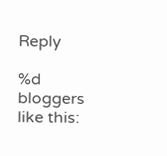Reply

%d bloggers like this: